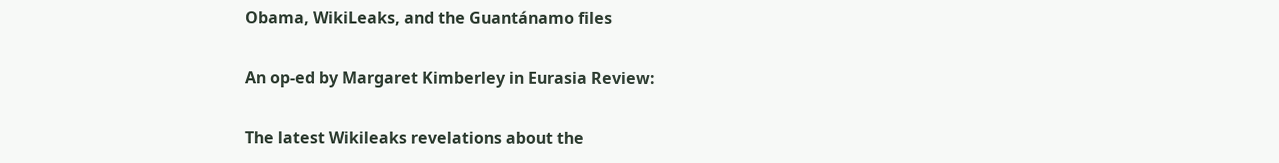Obama, WikiLeaks, and the Guantánamo files

An op-ed by Margaret Kimberley in Eurasia Review:

The latest Wikileaks revelations about the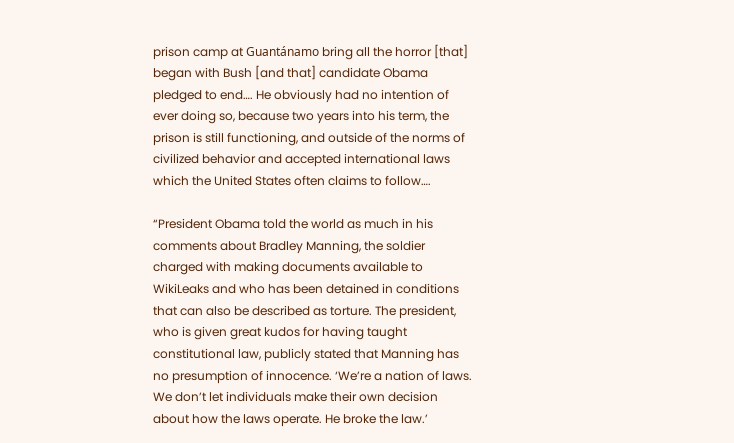prison camp at Guantánamo bring all the horror [that] began with Bush [and that] candidate Obama pledged to end…. He obviously had no intention of ever doing so, because two years into his term, the prison is still functioning, and outside of the norms of civilized behavior and accepted international laws which the United States often claims to follow….

“President Obama told the world as much in his comments about Bradley Manning, the soldier charged with making documents available to WikiLeaks and who has been detained in conditions that can also be described as torture. The president, who is given great kudos for having taught constitutional law, publicly stated that Manning has no presumption of innocence. ‘We’re a nation of laws. We don’t let individuals make their own decision about how the laws operate. He broke the law.’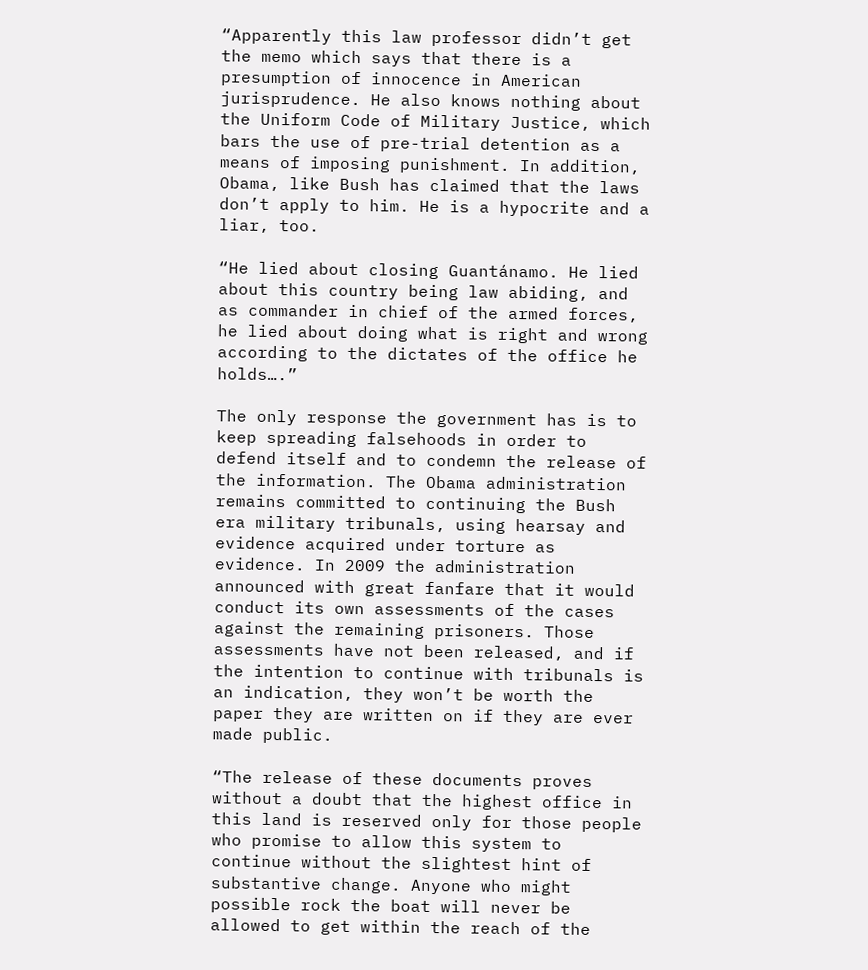“Apparently this law professor didn’t get the memo which says that there is a presumption of innocence in American jurisprudence. He also knows nothing about the Uniform Code of Military Justice, which bars the use of pre-trial detention as a means of imposing punishment. In addition, Obama, like Bush has claimed that the laws don’t apply to him. He is a hypocrite and a liar, too.

“He lied about closing Guantánamo. He lied about this country being law abiding, and as commander in chief of the armed forces, he lied about doing what is right and wrong according to the dictates of the office he holds….”

The only response the government has is to keep spreading falsehoods in order to defend itself and to condemn the release of the information. The Obama administration remains committed to continuing the Bush era military tribunals, using hearsay and evidence acquired under torture as evidence. In 2009 the administration announced with great fanfare that it would conduct its own assessments of the cases against the remaining prisoners. Those assessments have not been released, and if the intention to continue with tribunals is an indication, they won’t be worth the paper they are written on if they are ever made public.

“The release of these documents proves without a doubt that the highest office in this land is reserved only for those people who promise to allow this system to continue without the slightest hint of substantive change. Anyone who might possible rock the boat will never be allowed to get within the reach of the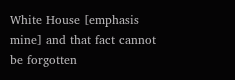White House [emphasis mine] and that fact cannot be forgotten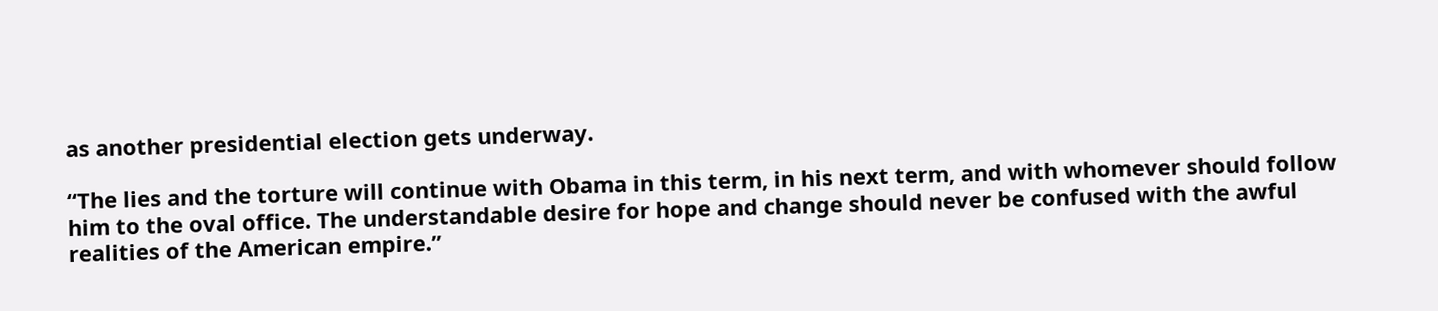as another presidential election gets underway.

“The lies and the torture will continue with Obama in this term, in his next term, and with whomever should follow him to the oval office. The understandable desire for hope and change should never be confused with the awful realities of the American empire.”